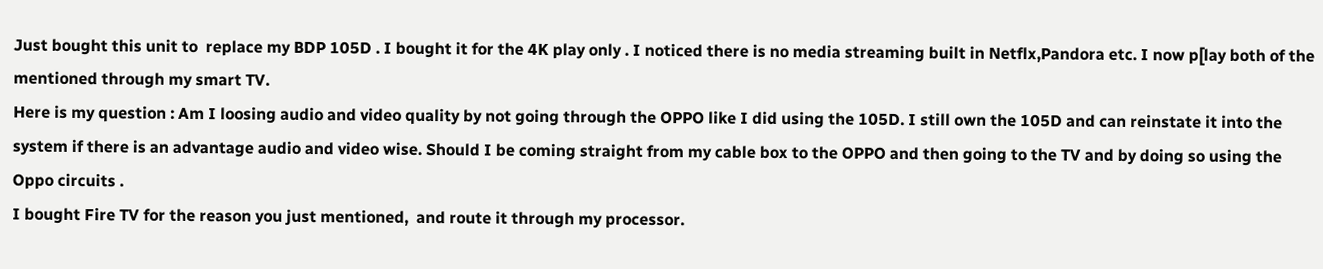Just bought this unit to  replace my BDP 105D . I bought it for the 4K play only . I noticed there is no media streaming built in Netflx,Pandora etc. I now p[lay both of the mentioned through my smart TV.
Here is my question : Am I loosing audio and video quality by not going through the OPPO like I did using the 105D. I still own the 105D and can reinstate it into the system if there is an advantage audio and video wise. Should I be coming straight from my cable box to the OPPO and then going to the TV and by doing so using the Oppo circuits .
I bought Fire TV for the reason you just mentioned,  and route it through my processor.